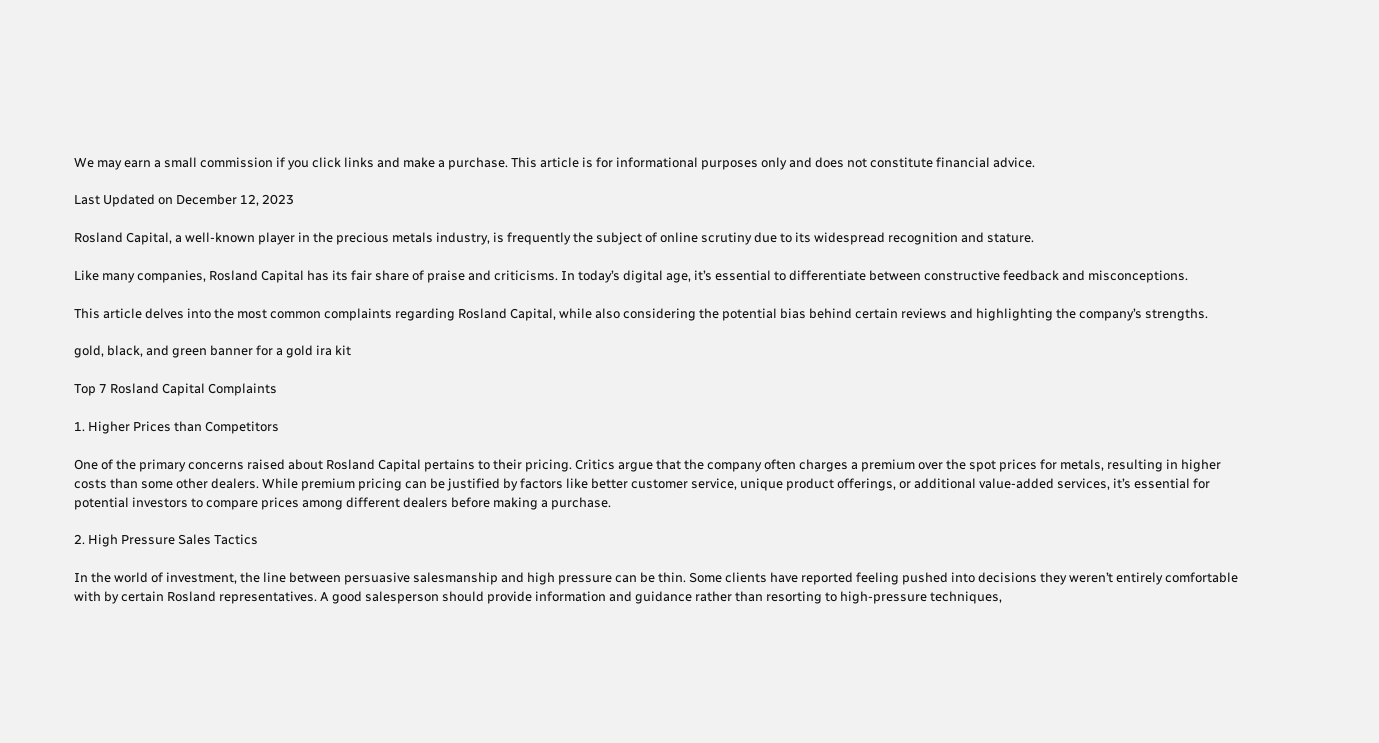We may earn a small commission if you click links and make a purchase. This article is for informational purposes only and does not constitute financial advice.

Last Updated on December 12, 2023

Rosland Capital, a well-known player in the precious metals industry, is frequently the subject of online scrutiny due to its widespread recognition and stature.

Like many companies, Rosland Capital has its fair share of praise and criticisms. In today’s digital age, it’s essential to differentiate between constructive feedback and misconceptions.

This article delves into the most common complaints regarding Rosland Capital, while also considering the potential bias behind certain reviews and highlighting the company’s strengths.

gold, black, and green banner for a gold ira kit

Top 7 Rosland Capital Complaints

1. Higher Prices than Competitors

One of the primary concerns raised about Rosland Capital pertains to their pricing. Critics argue that the company often charges a premium over the spot prices for metals, resulting in higher costs than some other dealers. While premium pricing can be justified by factors like better customer service, unique product offerings, or additional value-added services, it’s essential for potential investors to compare prices among different dealers before making a purchase.

2. High Pressure Sales Tactics

In the world of investment, the line between persuasive salesmanship and high pressure can be thin. Some clients have reported feeling pushed into decisions they weren’t entirely comfortable with by certain Rosland representatives. A good salesperson should provide information and guidance rather than resorting to high-pressure techniques,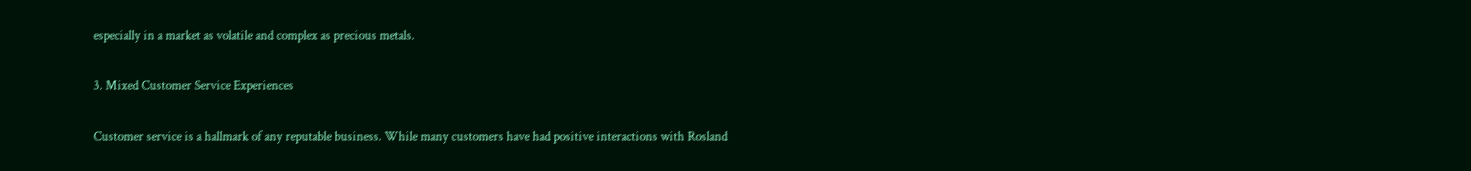especially in a market as volatile and complex as precious metals.

3. Mixed Customer Service Experiences

Customer service is a hallmark of any reputable business. While many customers have had positive interactions with Rosland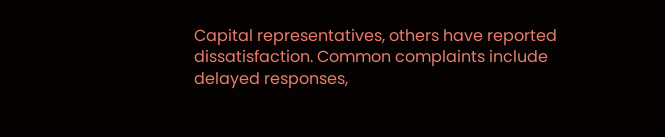Capital representatives, others have reported dissatisfaction. Common complaints include delayed responses,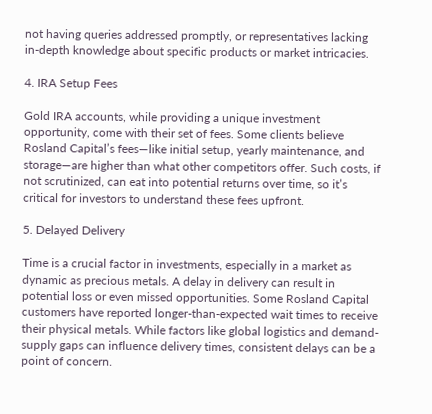not having queries addressed promptly, or representatives lacking in-depth knowledge about specific products or market intricacies.

4. IRA Setup Fees

Gold IRA accounts, while providing a unique investment opportunity, come with their set of fees. Some clients believe Rosland Capital’s fees—like initial setup, yearly maintenance, and storage—are higher than what other competitors offer. Such costs, if not scrutinized, can eat into potential returns over time, so it’s critical for investors to understand these fees upfront.

5. Delayed Delivery

Time is a crucial factor in investments, especially in a market as dynamic as precious metals. A delay in delivery can result in potential loss or even missed opportunities. Some Rosland Capital customers have reported longer-than-expected wait times to receive their physical metals. While factors like global logistics and demand-supply gaps can influence delivery times, consistent delays can be a point of concern.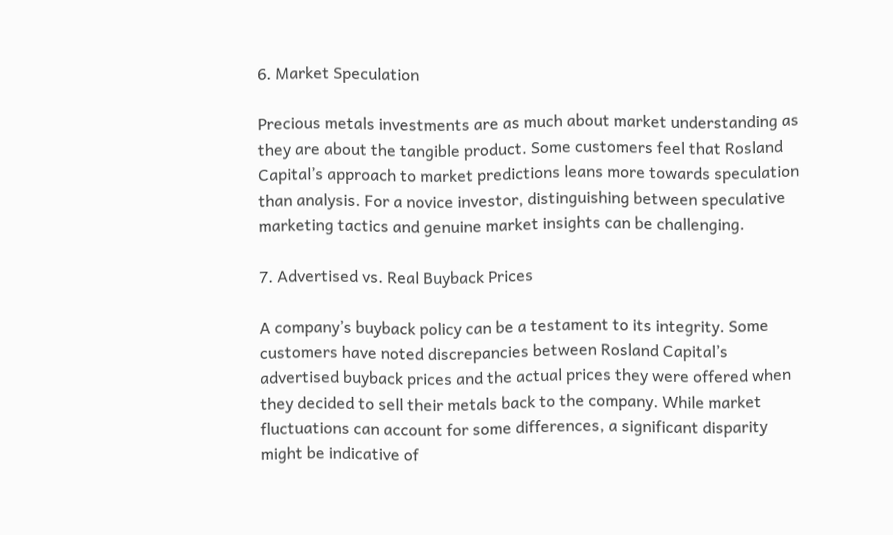6. Market Speculation

Precious metals investments are as much about market understanding as they are about the tangible product. Some customers feel that Rosland Capital’s approach to market predictions leans more towards speculation than analysis. For a novice investor, distinguishing between speculative marketing tactics and genuine market insights can be challenging.

7. Advertised vs. Real Buyback Prices

A company’s buyback policy can be a testament to its integrity. Some customers have noted discrepancies between Rosland Capital’s advertised buyback prices and the actual prices they were offered when they decided to sell their metals back to the company. While market fluctuations can account for some differences, a significant disparity might be indicative of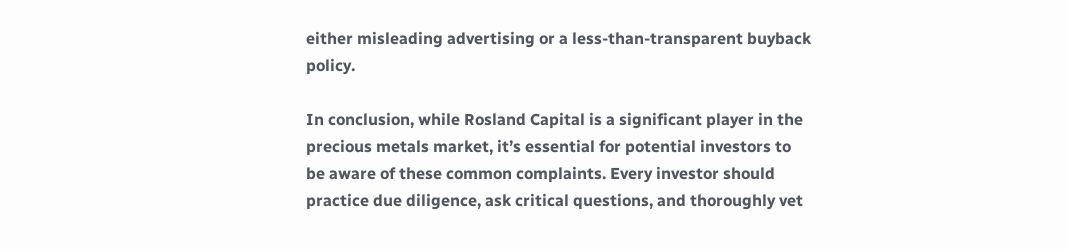either misleading advertising or a less-than-transparent buyback policy.

In conclusion, while Rosland Capital is a significant player in the precious metals market, it’s essential for potential investors to be aware of these common complaints. Every investor should practice due diligence, ask critical questions, and thoroughly vet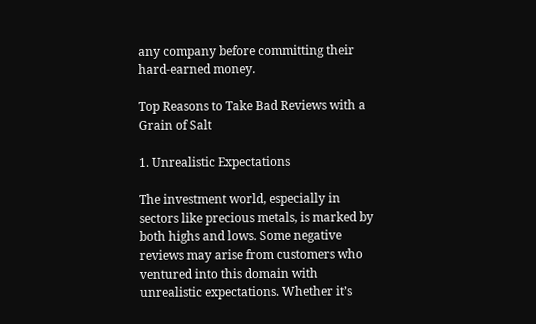any company before committing their hard-earned money.

Top Reasons to Take Bad Reviews with a Grain of Salt

1. Unrealistic Expectations

The investment world, especially in sectors like precious metals, is marked by both highs and lows. Some negative reviews may arise from customers who ventured into this domain with unrealistic expectations. Whether it’s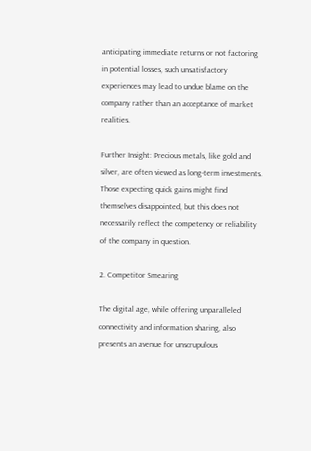anticipating immediate returns or not factoring in potential losses, such unsatisfactory experiences may lead to undue blame on the company rather than an acceptance of market realities.

Further Insight: Precious metals, like gold and silver, are often viewed as long-term investments. Those expecting quick gains might find themselves disappointed, but this does not necessarily reflect the competency or reliability of the company in question.

2. Competitor Smearing

The digital age, while offering unparalleled connectivity and information sharing, also presents an avenue for unscrupulous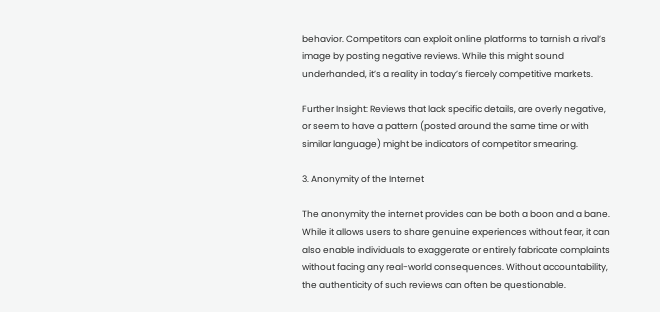behavior. Competitors can exploit online platforms to tarnish a rival’s image by posting negative reviews. While this might sound underhanded, it’s a reality in today’s fiercely competitive markets.

Further Insight: Reviews that lack specific details, are overly negative, or seem to have a pattern (posted around the same time or with similar language) might be indicators of competitor smearing.

3. Anonymity of the Internet

The anonymity the internet provides can be both a boon and a bane. While it allows users to share genuine experiences without fear, it can also enable individuals to exaggerate or entirely fabricate complaints without facing any real-world consequences. Without accountability, the authenticity of such reviews can often be questionable.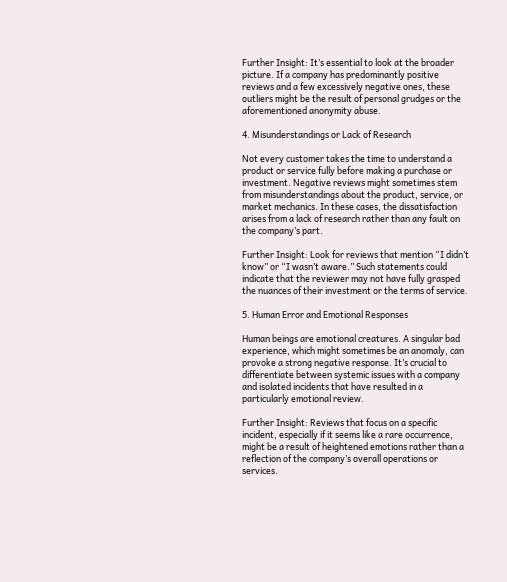Further Insight: It’s essential to look at the broader picture. If a company has predominantly positive reviews and a few excessively negative ones, these outliers might be the result of personal grudges or the aforementioned anonymity abuse.

4. Misunderstandings or Lack of Research

Not every customer takes the time to understand a product or service fully before making a purchase or investment. Negative reviews might sometimes stem from misunderstandings about the product, service, or market mechanics. In these cases, the dissatisfaction arises from a lack of research rather than any fault on the company’s part.

Further Insight: Look for reviews that mention “I didn’t know” or “I wasn’t aware.” Such statements could indicate that the reviewer may not have fully grasped the nuances of their investment or the terms of service.

5. Human Error and Emotional Responses

Human beings are emotional creatures. A singular bad experience, which might sometimes be an anomaly, can provoke a strong negative response. It’s crucial to differentiate between systemic issues with a company and isolated incidents that have resulted in a particularly emotional review.

Further Insight: Reviews that focus on a specific incident, especially if it seems like a rare occurrence, might be a result of heightened emotions rather than a reflection of the company’s overall operations or services.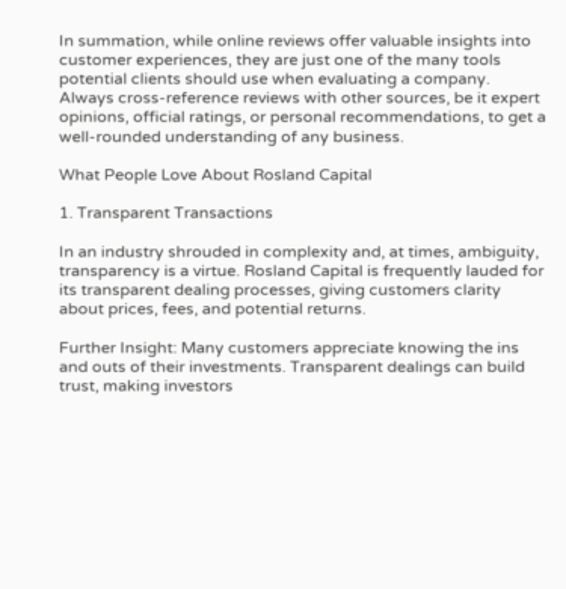In summation, while online reviews offer valuable insights into customer experiences, they are just one of the many tools potential clients should use when evaluating a company. Always cross-reference reviews with other sources, be it expert opinions, official ratings, or personal recommendations, to get a well-rounded understanding of any business.

What People Love About Rosland Capital

1. Transparent Transactions

In an industry shrouded in complexity and, at times, ambiguity, transparency is a virtue. Rosland Capital is frequently lauded for its transparent dealing processes, giving customers clarity about prices, fees, and potential returns.

Further Insight: Many customers appreciate knowing the ins and outs of their investments. Transparent dealings can build trust, making investors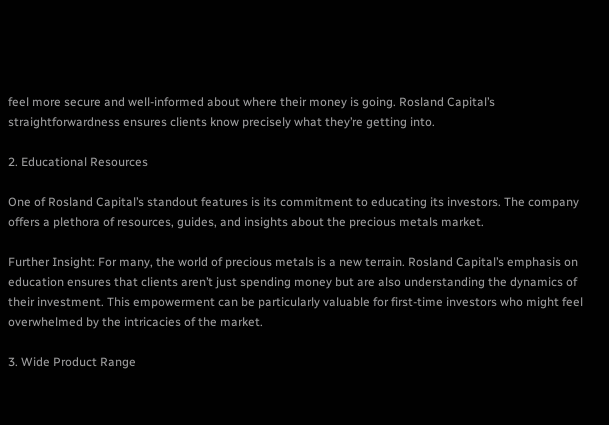feel more secure and well-informed about where their money is going. Rosland Capital’s straightforwardness ensures clients know precisely what they’re getting into.

2. Educational Resources

One of Rosland Capital’s standout features is its commitment to educating its investors. The company offers a plethora of resources, guides, and insights about the precious metals market.

Further Insight: For many, the world of precious metals is a new terrain. Rosland Capital’s emphasis on education ensures that clients aren’t just spending money but are also understanding the dynamics of their investment. This empowerment can be particularly valuable for first-time investors who might feel overwhelmed by the intricacies of the market.

3. Wide Product Range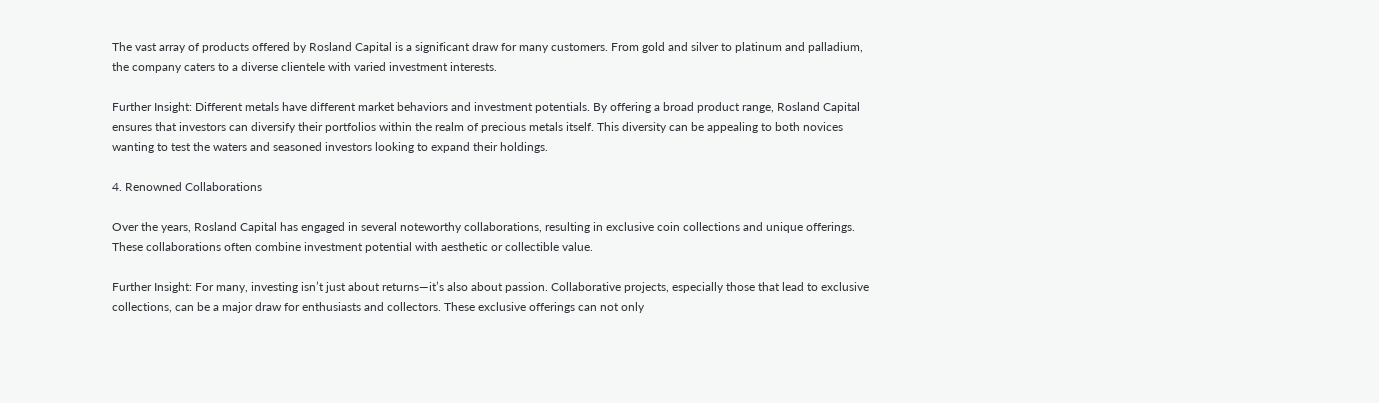The vast array of products offered by Rosland Capital is a significant draw for many customers. From gold and silver to platinum and palladium, the company caters to a diverse clientele with varied investment interests.

Further Insight: Different metals have different market behaviors and investment potentials. By offering a broad product range, Rosland Capital ensures that investors can diversify their portfolios within the realm of precious metals itself. This diversity can be appealing to both novices wanting to test the waters and seasoned investors looking to expand their holdings.

4. Renowned Collaborations

Over the years, Rosland Capital has engaged in several noteworthy collaborations, resulting in exclusive coin collections and unique offerings. These collaborations often combine investment potential with aesthetic or collectible value.

Further Insight: For many, investing isn’t just about returns—it’s also about passion. Collaborative projects, especially those that lead to exclusive collections, can be a major draw for enthusiasts and collectors. These exclusive offerings can not only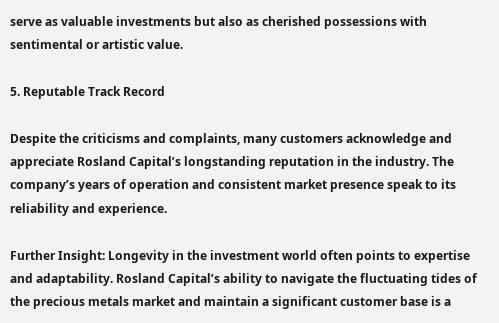serve as valuable investments but also as cherished possessions with sentimental or artistic value.

5. Reputable Track Record

Despite the criticisms and complaints, many customers acknowledge and appreciate Rosland Capital’s longstanding reputation in the industry. The company’s years of operation and consistent market presence speak to its reliability and experience.

Further Insight: Longevity in the investment world often points to expertise and adaptability. Rosland Capital’s ability to navigate the fluctuating tides of the precious metals market and maintain a significant customer base is a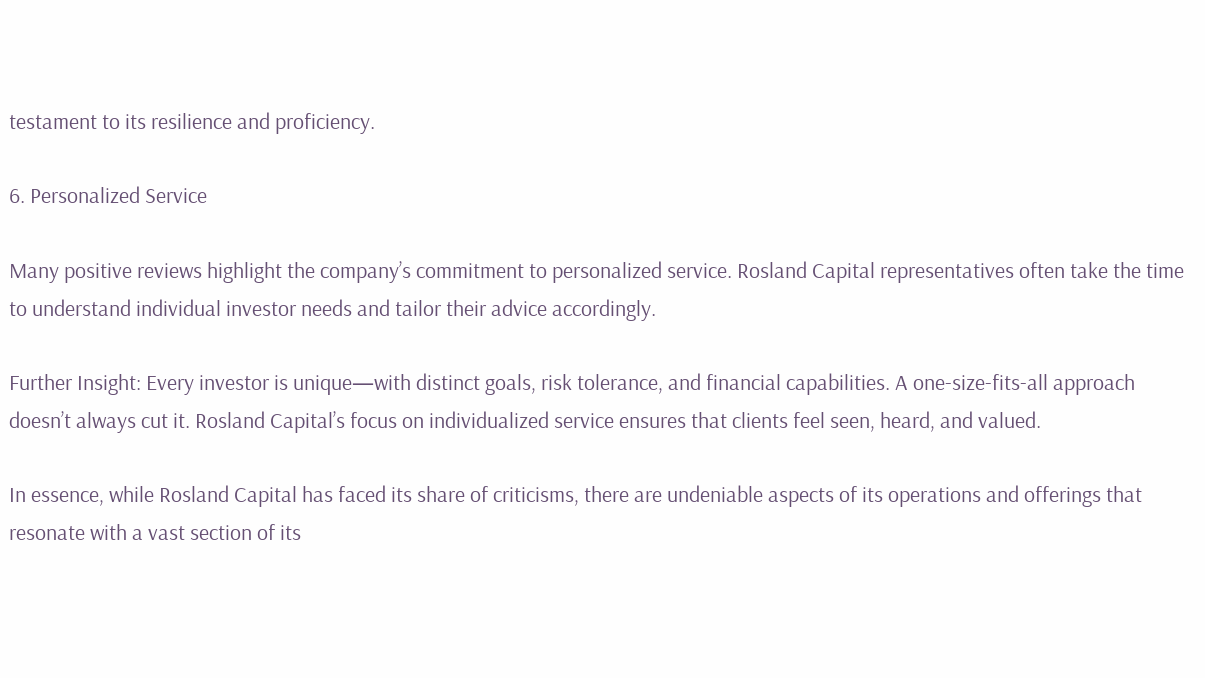testament to its resilience and proficiency.

6. Personalized Service

Many positive reviews highlight the company’s commitment to personalized service. Rosland Capital representatives often take the time to understand individual investor needs and tailor their advice accordingly.

Further Insight: Every investor is unique—with distinct goals, risk tolerance, and financial capabilities. A one-size-fits-all approach doesn’t always cut it. Rosland Capital’s focus on individualized service ensures that clients feel seen, heard, and valued.

In essence, while Rosland Capital has faced its share of criticisms, there are undeniable aspects of its operations and offerings that resonate with a vast section of its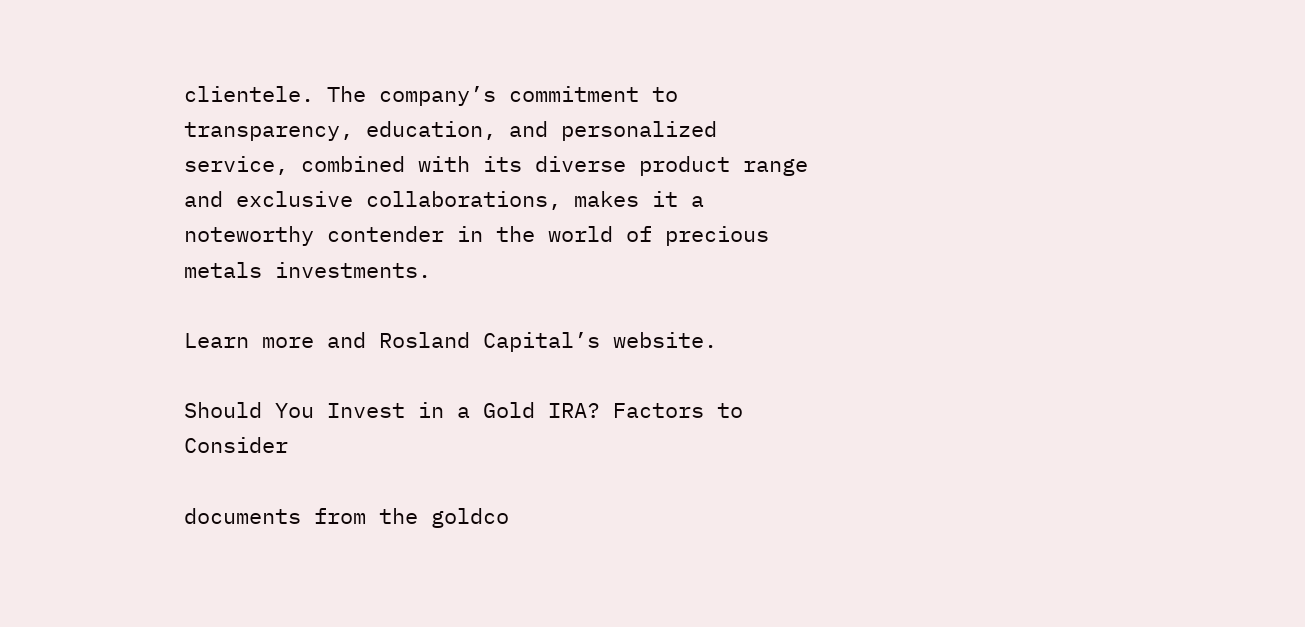clientele. The company’s commitment to transparency, education, and personalized service, combined with its diverse product range and exclusive collaborations, makes it a noteworthy contender in the world of precious metals investments.

Learn more and Rosland Capital’s website.

Should You Invest in a Gold IRA? Factors to Consider

documents from the goldco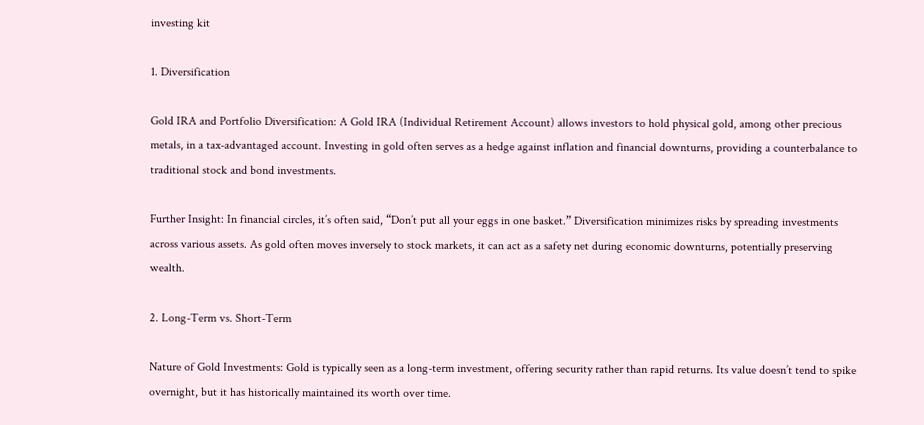investing kit

1. Diversification

Gold IRA and Portfolio Diversification: A Gold IRA (Individual Retirement Account) allows investors to hold physical gold, among other precious metals, in a tax-advantaged account. Investing in gold often serves as a hedge against inflation and financial downturns, providing a counterbalance to traditional stock and bond investments.

Further Insight: In financial circles, it’s often said, “Don’t put all your eggs in one basket.” Diversification minimizes risks by spreading investments across various assets. As gold often moves inversely to stock markets, it can act as a safety net during economic downturns, potentially preserving wealth.

2. Long-Term vs. Short-Term

Nature of Gold Investments: Gold is typically seen as a long-term investment, offering security rather than rapid returns. Its value doesn’t tend to spike overnight, but it has historically maintained its worth over time.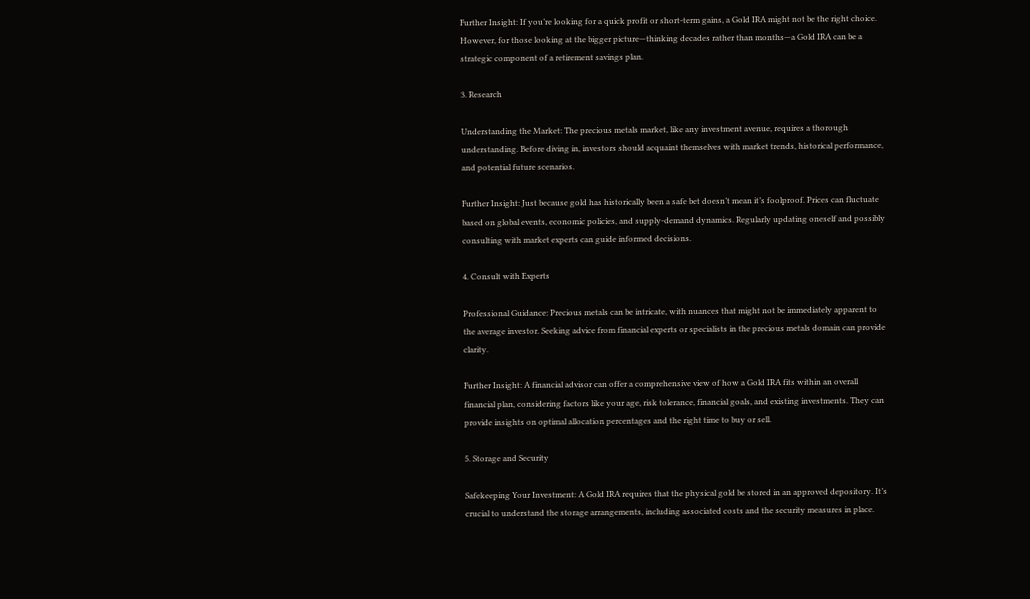Further Insight: If you’re looking for a quick profit or short-term gains, a Gold IRA might not be the right choice. However, for those looking at the bigger picture—thinking decades rather than months—a Gold IRA can be a strategic component of a retirement savings plan.

3. Research

Understanding the Market: The precious metals market, like any investment avenue, requires a thorough understanding. Before diving in, investors should acquaint themselves with market trends, historical performance, and potential future scenarios.

Further Insight: Just because gold has historically been a safe bet doesn’t mean it’s foolproof. Prices can fluctuate based on global events, economic policies, and supply-demand dynamics. Regularly updating oneself and possibly consulting with market experts can guide informed decisions.

4. Consult with Experts

Professional Guidance: Precious metals can be intricate, with nuances that might not be immediately apparent to the average investor. Seeking advice from financial experts or specialists in the precious metals domain can provide clarity.

Further Insight: A financial advisor can offer a comprehensive view of how a Gold IRA fits within an overall financial plan, considering factors like your age, risk tolerance, financial goals, and existing investments. They can provide insights on optimal allocation percentages and the right time to buy or sell.

5. Storage and Security

Safekeeping Your Investment: A Gold IRA requires that the physical gold be stored in an approved depository. It’s crucial to understand the storage arrangements, including associated costs and the security measures in place.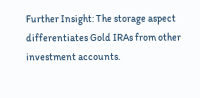Further Insight: The storage aspect differentiates Gold IRAs from other investment accounts.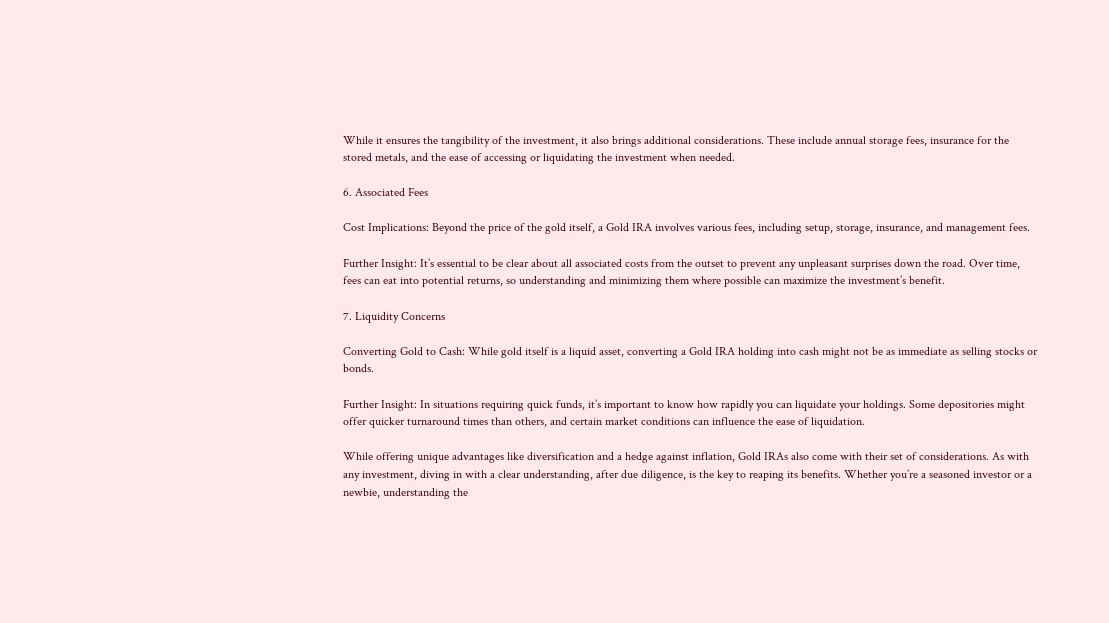While it ensures the tangibility of the investment, it also brings additional considerations. These include annual storage fees, insurance for the stored metals, and the ease of accessing or liquidating the investment when needed.

6. Associated Fees

Cost Implications: Beyond the price of the gold itself, a Gold IRA involves various fees, including setup, storage, insurance, and management fees.

Further Insight: It’s essential to be clear about all associated costs from the outset to prevent any unpleasant surprises down the road. Over time, fees can eat into potential returns, so understanding and minimizing them where possible can maximize the investment’s benefit.

7. Liquidity Concerns

Converting Gold to Cash: While gold itself is a liquid asset, converting a Gold IRA holding into cash might not be as immediate as selling stocks or bonds.

Further Insight: In situations requiring quick funds, it’s important to know how rapidly you can liquidate your holdings. Some depositories might offer quicker turnaround times than others, and certain market conditions can influence the ease of liquidation.

While offering unique advantages like diversification and a hedge against inflation, Gold IRAs also come with their set of considerations. As with any investment, diving in with a clear understanding, after due diligence, is the key to reaping its benefits. Whether you’re a seasoned investor or a newbie, understanding the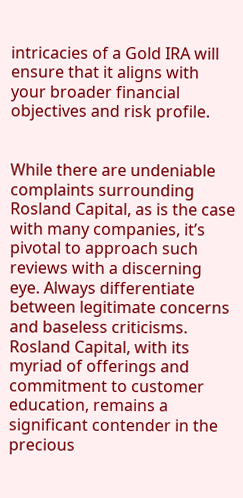intricacies of a Gold IRA will ensure that it aligns with your broader financial objectives and risk profile.


While there are undeniable complaints surrounding Rosland Capital, as is the case with many companies, it’s pivotal to approach such reviews with a discerning eye. Always differentiate between legitimate concerns and baseless criticisms. Rosland Capital, with its myriad of offerings and commitment to customer education, remains a significant contender in the precious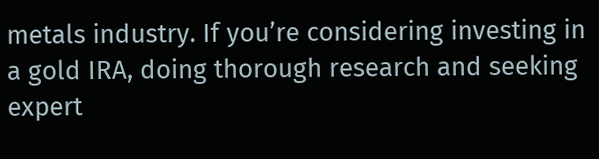metals industry. If you’re considering investing in a gold IRA, doing thorough research and seeking expert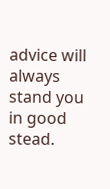advice will always stand you in good stead.